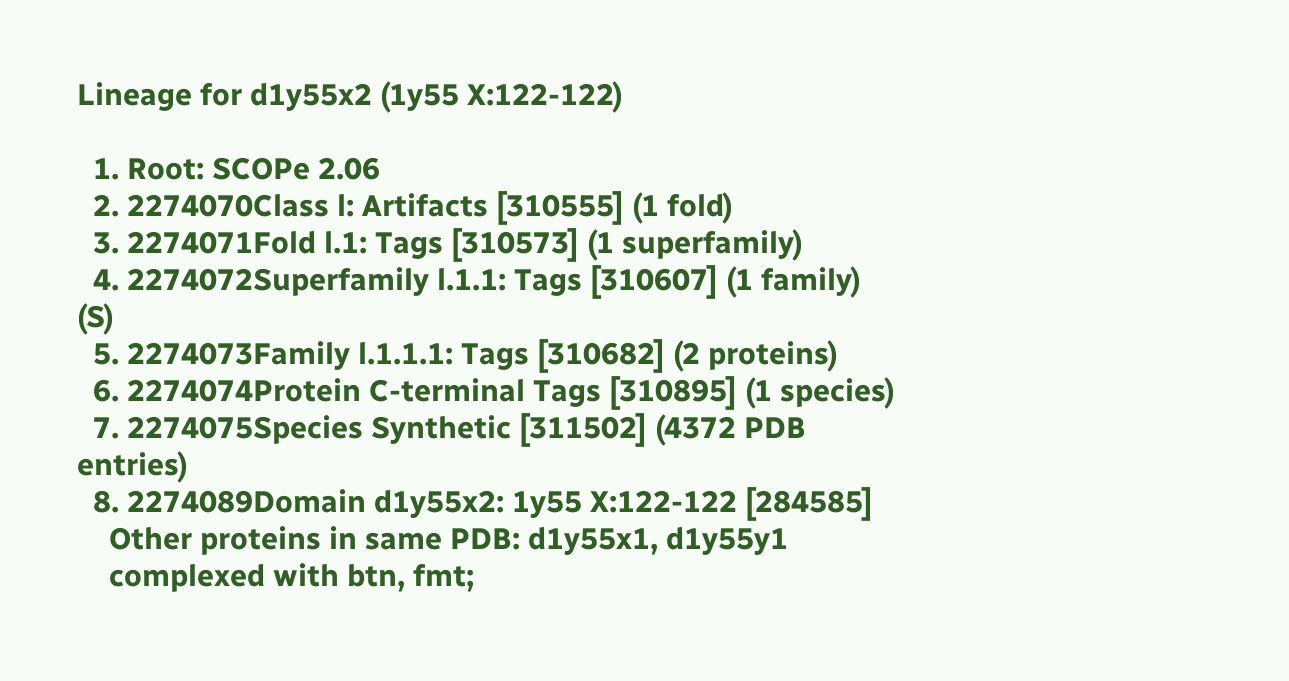Lineage for d1y55x2 (1y55 X:122-122)

  1. Root: SCOPe 2.06
  2. 2274070Class l: Artifacts [310555] (1 fold)
  3. 2274071Fold l.1: Tags [310573] (1 superfamily)
  4. 2274072Superfamily l.1.1: Tags [310607] (1 family) (S)
  5. 2274073Family l.1.1.1: Tags [310682] (2 proteins)
  6. 2274074Protein C-terminal Tags [310895] (1 species)
  7. 2274075Species Synthetic [311502] (4372 PDB entries)
  8. 2274089Domain d1y55x2: 1y55 X:122-122 [284585]
    Other proteins in same PDB: d1y55x1, d1y55y1
    complexed with btn, fmt;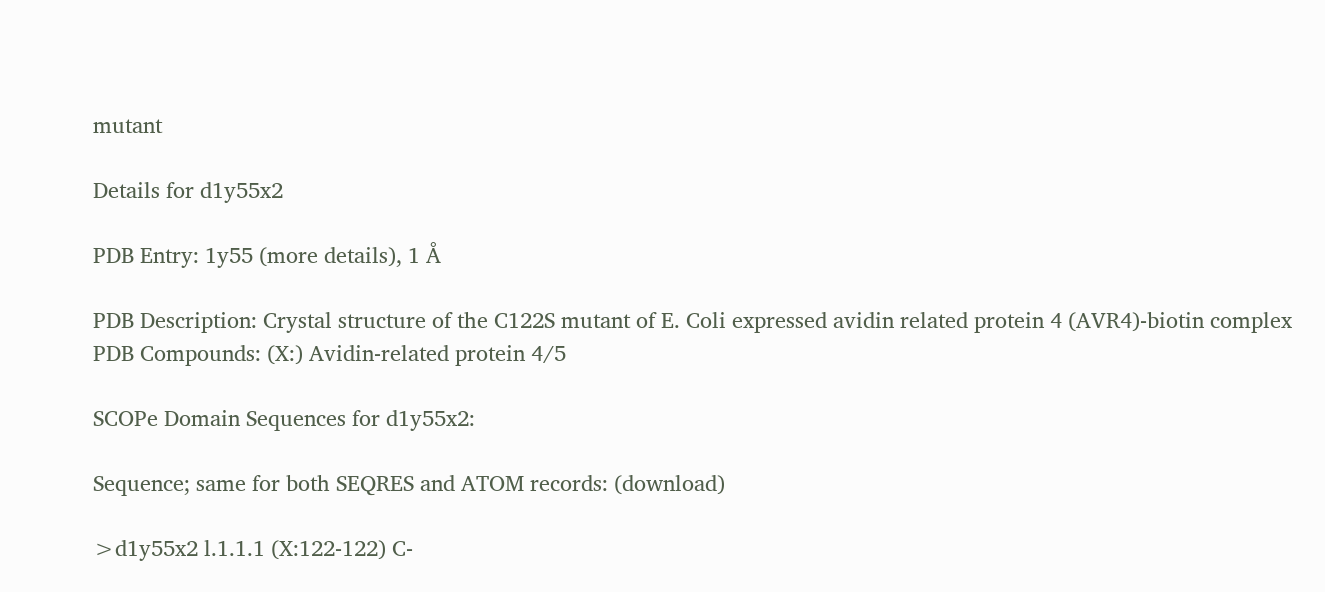mutant

Details for d1y55x2

PDB Entry: 1y55 (more details), 1 Å

PDB Description: Crystal structure of the C122S mutant of E. Coli expressed avidin related protein 4 (AVR4)-biotin complex
PDB Compounds: (X:) Avidin-related protein 4/5

SCOPe Domain Sequences for d1y55x2:

Sequence; same for both SEQRES and ATOM records: (download)

>d1y55x2 l.1.1.1 (X:122-122) C-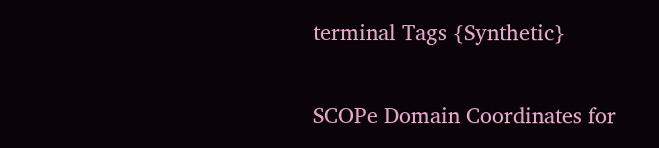terminal Tags {Synthetic}

SCOPe Domain Coordinates for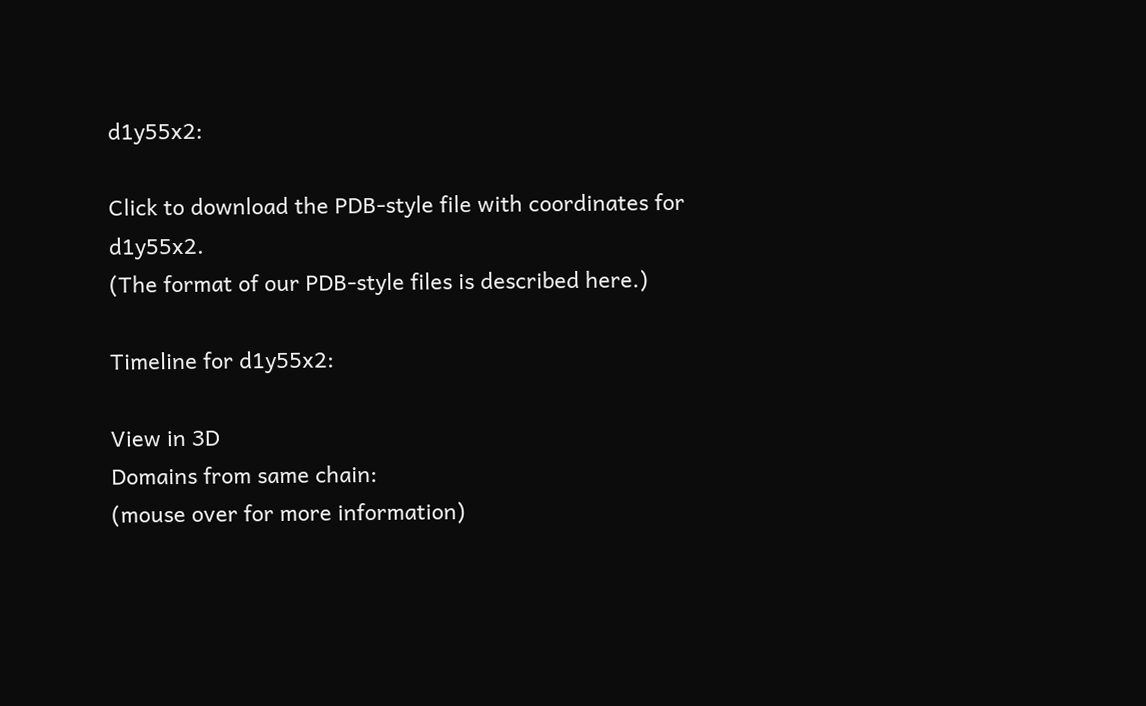d1y55x2:

Click to download the PDB-style file with coordinates for d1y55x2.
(The format of our PDB-style files is described here.)

Timeline for d1y55x2:

View in 3D
Domains from same chain:
(mouse over for more information)